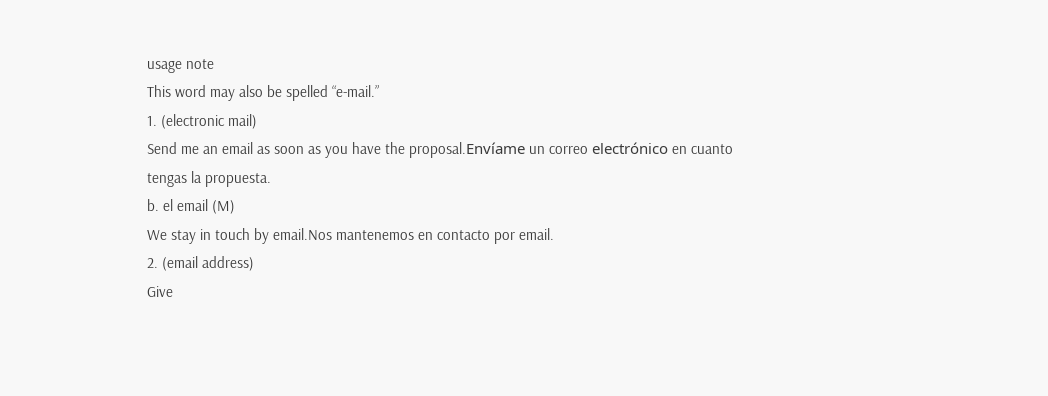usage note
This word may also be spelled “e-mail.”
1. (electronic mail)
Send me an email as soon as you have the proposal.Envíame un correo electrónico en cuanto tengas la propuesta.
b. el email (M)
We stay in touch by email.Nos mantenemos en contacto por email.
2. (email address)
Give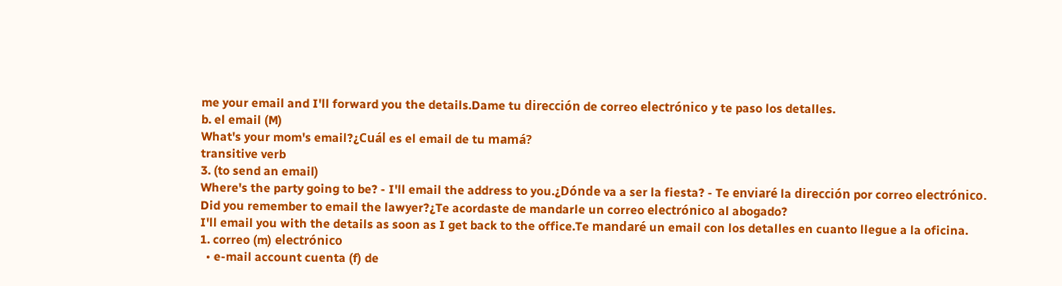me your email and I'll forward you the details.Dame tu dirección de correo electrónico y te paso los detalles.
b. el email (M)
What's your mom's email?¿Cuál es el email de tu mamá?
transitive verb
3. (to send an email)
Where's the party going to be? - I'll email the address to you.¿Dónde va a ser la fiesta? - Te enviaré la dirección por correo electrónico.
Did you remember to email the lawyer?¿Te acordaste de mandarle un correo electrónico al abogado?
I'll email you with the details as soon as I get back to the office.Te mandaré un email con los detalles en cuanto llegue a la oficina.
1. correo (m) electrónico
  • e-mail account cuenta (f) de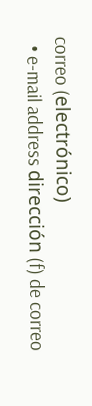correo (electrónico)
  • e-mail address dirección (f) de correo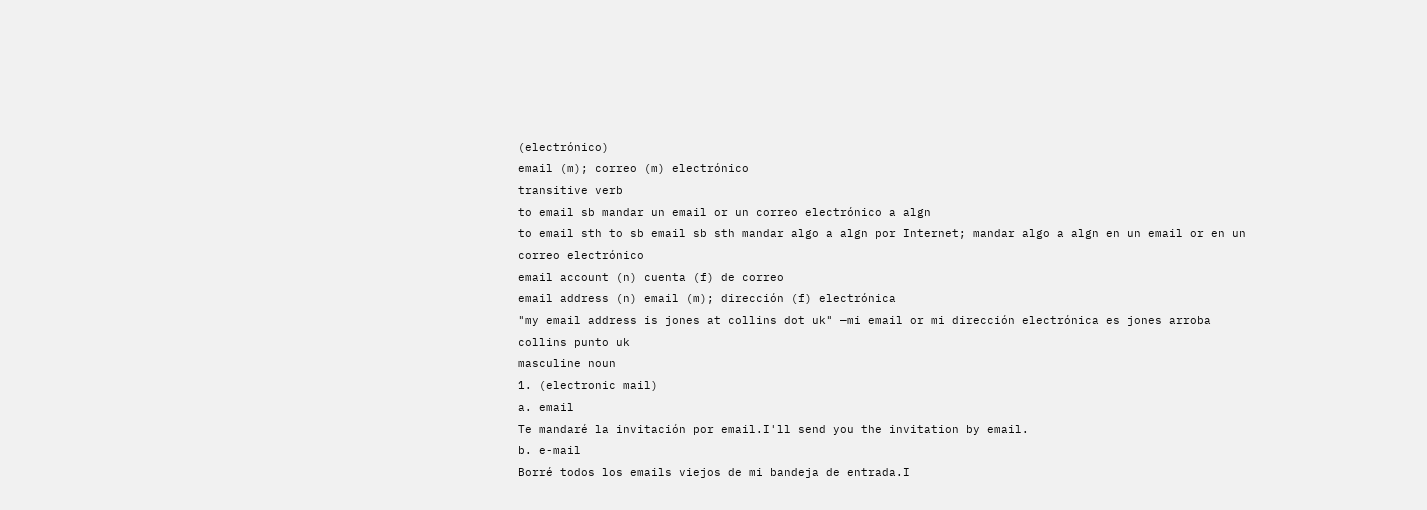(electrónico)
email (m); correo (m) electrónico
transitive verb
to email sb mandar un email or un correo electrónico a algn
to email sth to sb email sb sth mandar algo a algn por Internet; mandar algo a algn en un email or en un correo electrónico
email account (n) cuenta (f) de correo
email address (n) email (m); dirección (f) electrónica
"my email address is jones at collins dot uk" —mi email or mi dirección electrónica es jones arroba collins punto uk
masculine noun
1. (electronic mail)
a. email
Te mandaré la invitación por email.I'll send you the invitation by email.
b. e-mail
Borré todos los emails viejos de mi bandeja de entrada.I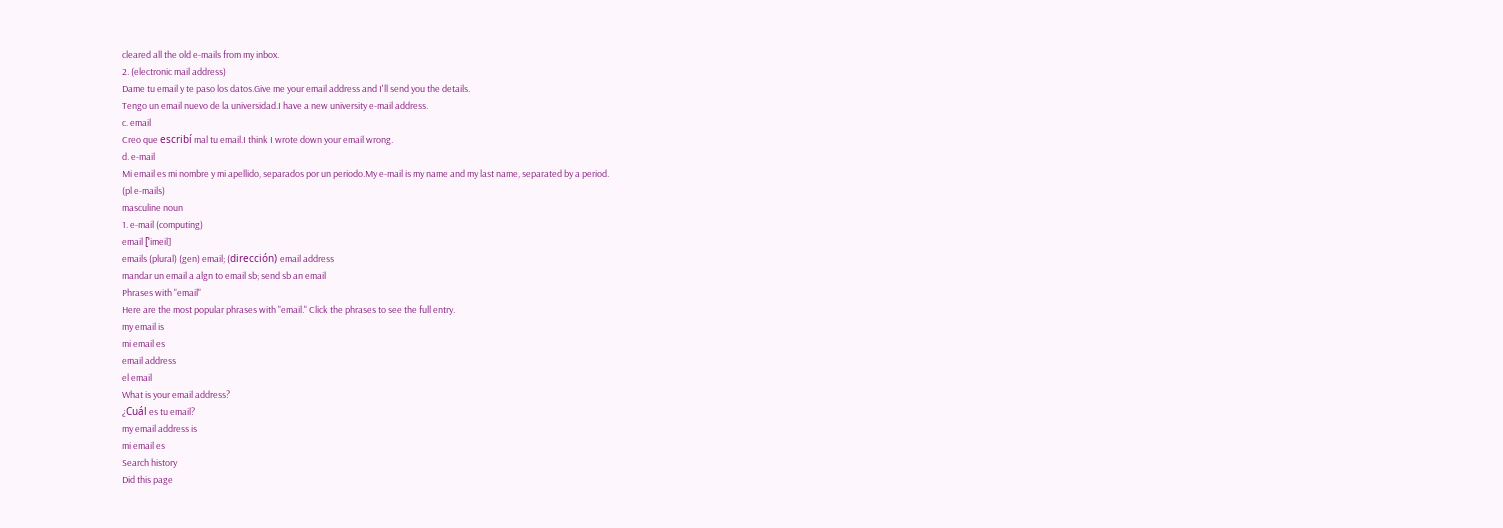cleared all the old e-mails from my inbox.
2. (electronic mail address)
Dame tu email y te paso los datos.Give me your email address and I'll send you the details.
Tengo un email nuevo de la universidad.I have a new university e-mail address.
c. email
Creo que escribí mal tu email.I think I wrote down your email wrong.
d. e-mail
Mi email es mi nombre y mi apellido, separados por un periodo.My e-mail is my name and my last name, separated by a period.
(pl e-mails)
masculine noun
1. e-mail (computing)
email [ˈimeil]
emails (plural) (gen) email; (dirección) email address
mandar un email a algn to email sb; send sb an email
Phrases with "email"
Here are the most popular phrases with "email." Click the phrases to see the full entry.
my email is
mi email es
email address
el email
What is your email address?
¿Cuál es tu email?
my email address is
mi email es
Search history
Did this page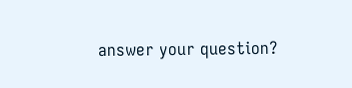answer your question?